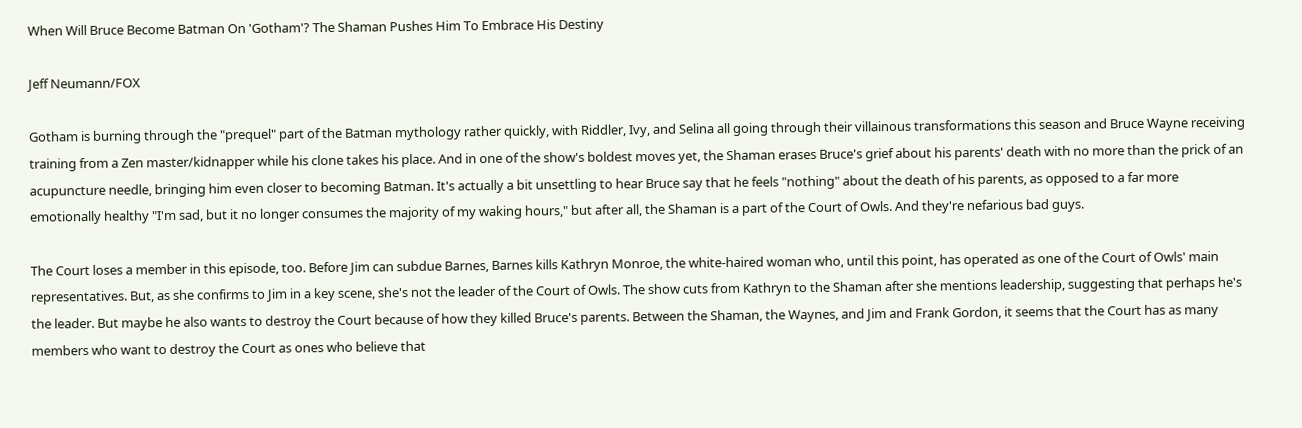When Will Bruce Become Batman On 'Gotham'? The Shaman Pushes Him To Embrace His Destiny

Jeff Neumann/FOX

Gotham is burning through the "prequel" part of the Batman mythology rather quickly, with Riddler, Ivy, and Selina all going through their villainous transformations this season and Bruce Wayne receiving training from a Zen master/kidnapper while his clone takes his place. And in one of the show's boldest moves yet, the Shaman erases Bruce's grief about his parents' death with no more than the prick of an acupuncture needle, bringing him even closer to becoming Batman. It's actually a bit unsettling to hear Bruce say that he feels "nothing" about the death of his parents, as opposed to a far more emotionally healthy "I'm sad, but it no longer consumes the majority of my waking hours," but after all, the Shaman is a part of the Court of Owls. And they're nefarious bad guys.

The Court loses a member in this episode, too. Before Jim can subdue Barnes, Barnes kills Kathryn Monroe, the white-haired woman who, until this point, has operated as one of the Court of Owls' main representatives. But, as she confirms to Jim in a key scene, she's not the leader of the Court of Owls. The show cuts from Kathryn to the Shaman after she mentions leadership, suggesting that perhaps he's the leader. But maybe he also wants to destroy the Court because of how they killed Bruce's parents. Between the Shaman, the Waynes, and Jim and Frank Gordon, it seems that the Court has as many members who want to destroy the Court as ones who believe that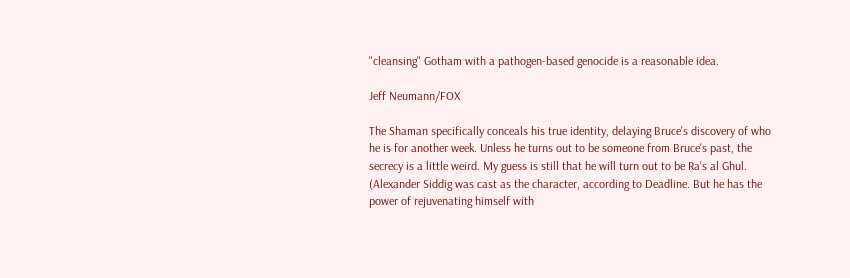"cleansing" Gotham with a pathogen-based genocide is a reasonable idea.

Jeff Neumann/FOX

The Shaman specifically conceals his true identity, delaying Bruce's discovery of who he is for another week. Unless he turns out to be someone from Bruce's past, the secrecy is a little weird. My guess is still that he will turn out to be Ra's al Ghul. (Alexander Siddig was cast as the character, according to Deadline. But he has the power of rejuvenating himself with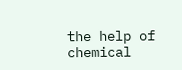the help of chemical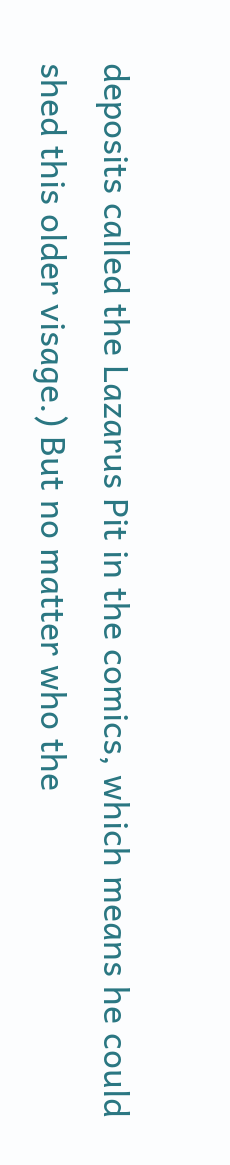deposits called the Lazarus Pit in the comics, which means he could shed this older visage.) But no matter who the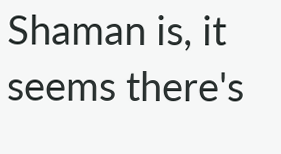Shaman is, it seems there's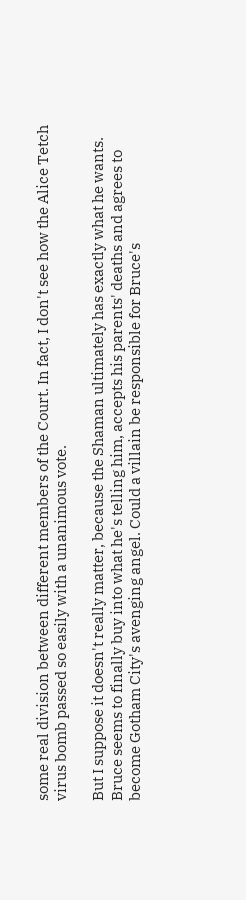some real division between different members of the Court. In fact, I don't see how the Alice Tetch virus bomb passed so easily with a unanimous vote.

But I suppose it doesn't really matter, because the Shaman ultimately has exactly what he wants. Bruce seems to finally buy into what he's telling him, accepts his parents' deaths and agrees to become Gotham City's avenging angel. Could a villain be responsible for Bruce's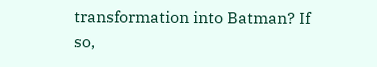transformation into Batman? If so,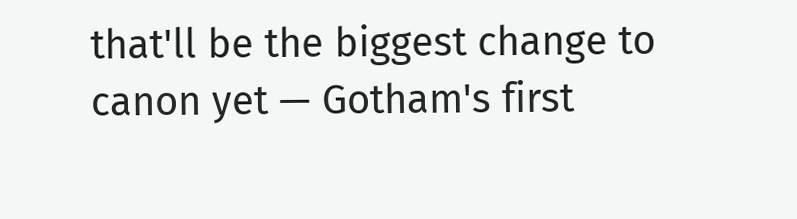that'll be the biggest change to canon yet — Gotham's first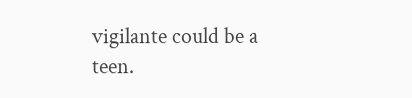vigilante could be a teen.